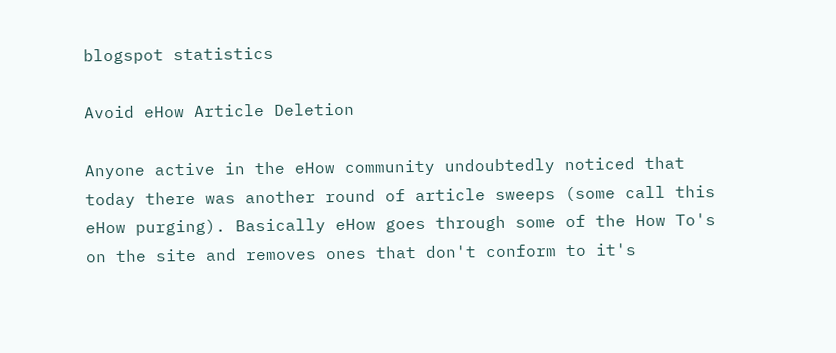blogspot statistics

Avoid eHow Article Deletion

Anyone active in the eHow community undoubtedly noticed that today there was another round of article sweeps (some call this eHow purging). Basically eHow goes through some of the How To's on the site and removes ones that don't conform to it's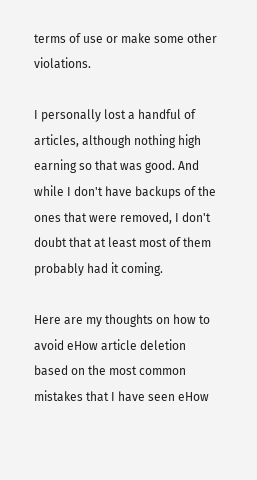terms of use or make some other violations.

I personally lost a handful of articles, although nothing high earning so that was good. And while I don't have backups of the ones that were removed, I don't doubt that at least most of them probably had it coming.

Here are my thoughts on how to avoid eHow article deletion based on the most common mistakes that I have seen eHow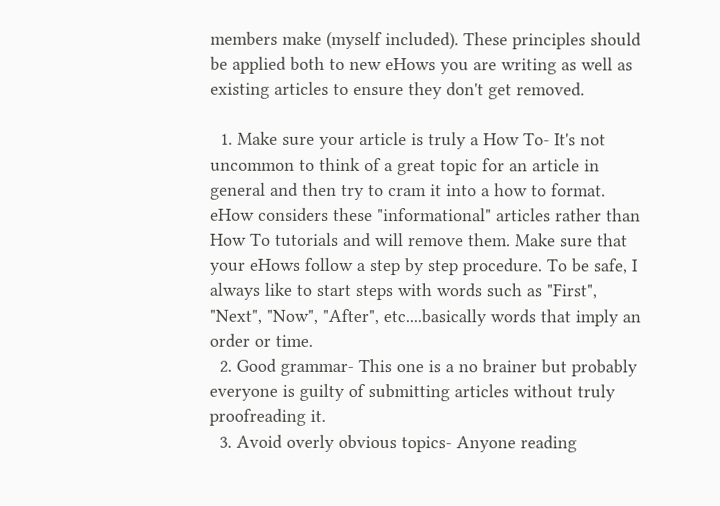members make (myself included). These principles should be applied both to new eHows you are writing as well as existing articles to ensure they don't get removed.

  1. Make sure your article is truly a How To- It's not uncommon to think of a great topic for an article in general and then try to cram it into a how to format. eHow considers these "informational" articles rather than How To tutorials and will remove them. Make sure that your eHows follow a step by step procedure. To be safe, I always like to start steps with words such as "First", "Next", "Now", "After", etc....basically words that imply an order or time.
  2. Good grammar- This one is a no brainer but probably everyone is guilty of submitting articles without truly proofreading it.
  3. Avoid overly obvious topics- Anyone reading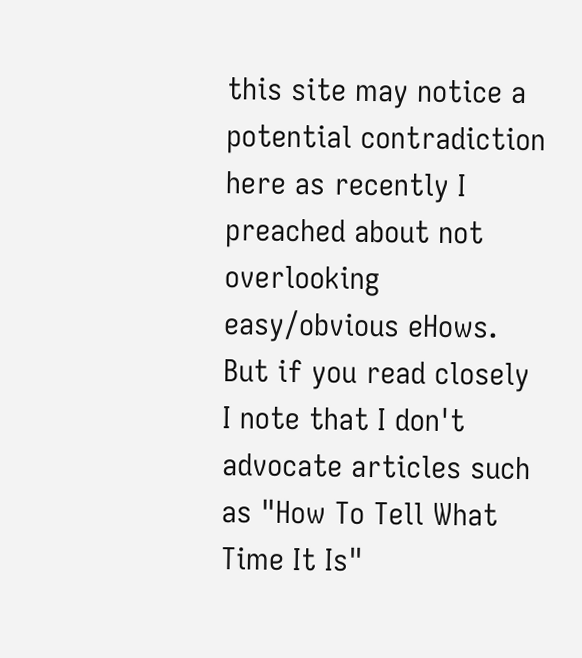this site may notice a potential contradiction here as recently I preached about not overlooking easy/obvious eHows. But if you read closely I note that I don't advocate articles such as "How To Tell What Time It Is"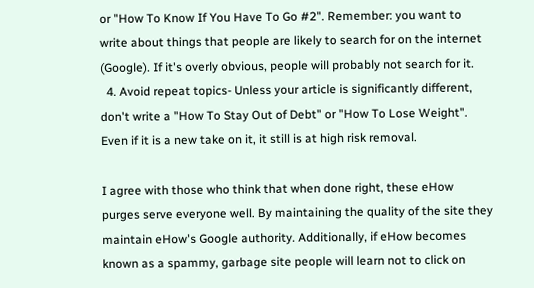or "How To Know If You Have To Go #2". Remember: you want to write about things that people are likely to search for on the internet (Google). If it's overly obvious, people will probably not search for it.
  4. Avoid repeat topics- Unless your article is significantly different, don't write a "How To Stay Out of Debt" or "How To Lose Weight". Even if it is a new take on it, it still is at high risk removal.

I agree with those who think that when done right, these eHow purges serve everyone well. By maintaining the quality of the site they maintain eHow's Google authority. Additionally, if eHow becomes known as a spammy, garbage site people will learn not to click on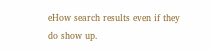eHow search results even if they do show up.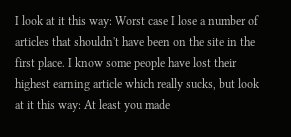I look at it this way: Worst case I lose a number of articles that shouldn't have been on the site in the first place. I know some people have lost their highest earning article which really sucks, but look at it this way: At least you made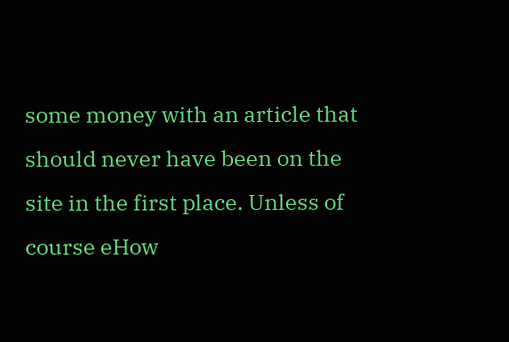some money with an article that should never have been on the site in the first place. Unless of course eHow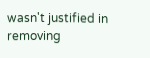wasn't justified in removing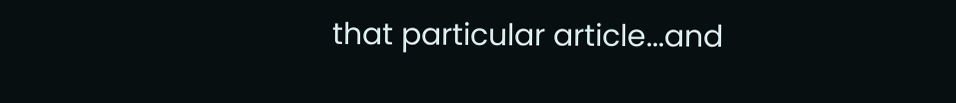that particular article...and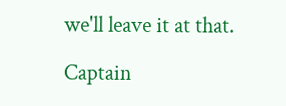we'll leave it at that.

Captain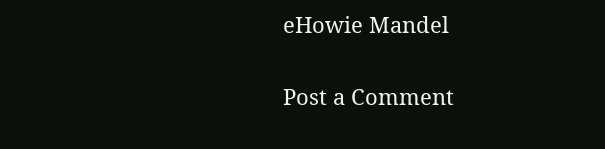eHowie Mandel


Post a Comment